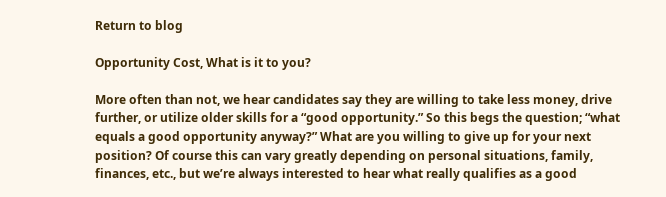Return to blog

Opportunity Cost, What is it to you?

More often than not, we hear candidates say they are willing to take less money, drive further, or utilize older skills for a “good opportunity.” So this begs the question; “what equals a good opportunity anyway?” What are you willing to give up for your next position? Of course this can vary greatly depending on personal situations, family, finances, etc., but we’re always interested to hear what really qualifies as a good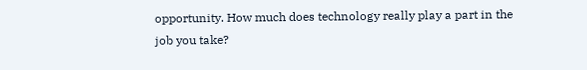opportunity. How much does technology really play a part in the job you take?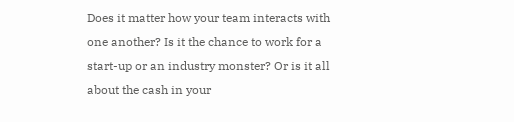Does it matter how your team interacts with one another? Is it the chance to work for a start-up or an industry monster? Or is it all about the cash in your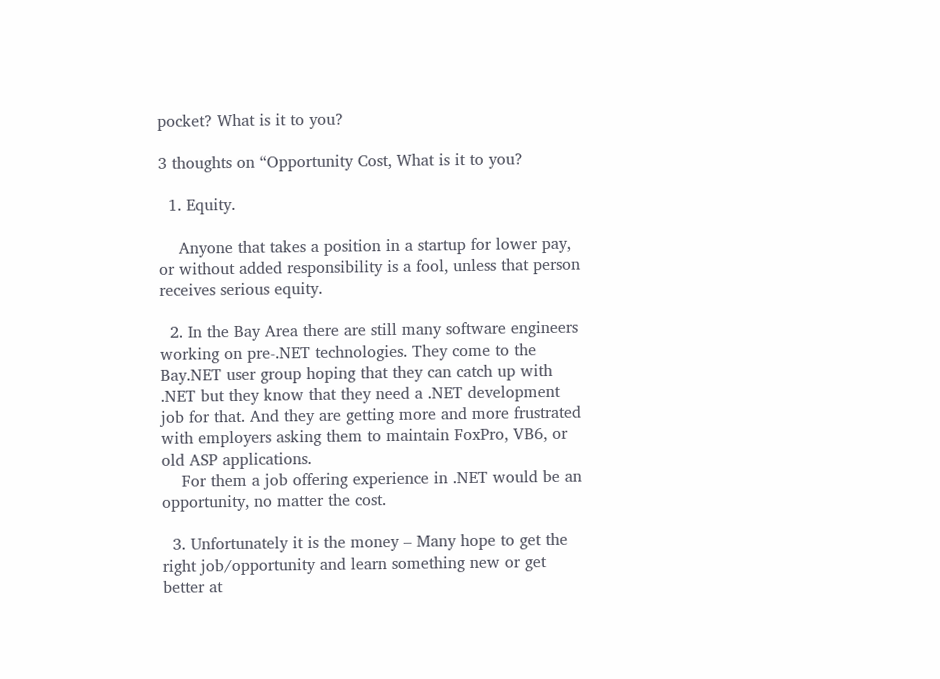pocket? What is it to you?

3 thoughts on “Opportunity Cost, What is it to you?

  1. Equity.

    Anyone that takes a position in a startup for lower pay, or without added responsibility is a fool, unless that person receives serious equity.

  2. In the Bay Area there are still many software engineers working on pre-.NET technologies. They come to the Bay.NET user group hoping that they can catch up with .NET but they know that they need a .NET development job for that. And they are getting more and more frustrated with employers asking them to maintain FoxPro, VB6, or old ASP applications.
    For them a job offering experience in .NET would be an opportunity, no matter the cost.

  3. Unfortunately it is the money – Many hope to get the right job/opportunity and learn something new or get better at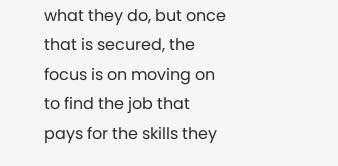what they do, but once that is secured, the focus is on moving on to find the job that pays for the skills they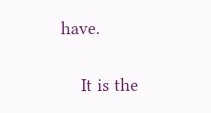have.

    It is the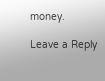money.

Leave a Reply